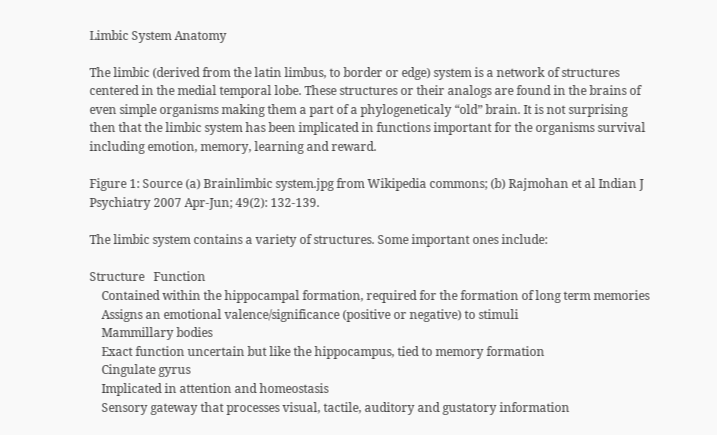Limbic System Anatomy

The limbic (derived from the latin limbus, to border or edge) system is a network of structures centered in the medial temporal lobe. These structures or their analogs are found in the brains of even simple organisms making them a part of a phylogeneticaly “old” brain. It is not surprising then that the limbic system has been implicated in functions important for the organisms survival including emotion, memory, learning and reward.

Figure 1: Source (a) Brainlimbic system.jpg from Wikipedia commons; (b) Rajmohan et al Indian J Psychiatry 2007 Apr-Jun; 49(2): 132-139.

The limbic system contains a variety of structures. Some important ones include:

Structure   Function
    Contained within the hippocampal formation, required for the formation of long term memories
    Assigns an emotional valence/significance (positive or negative) to stimuli
    Mammillary bodies
    Exact function uncertain but like the hippocampus, tied to memory formation
    Cingulate gyrus
    Implicated in attention and homeostasis
    Sensory gateway that processes visual, tactile, auditory and gustatory information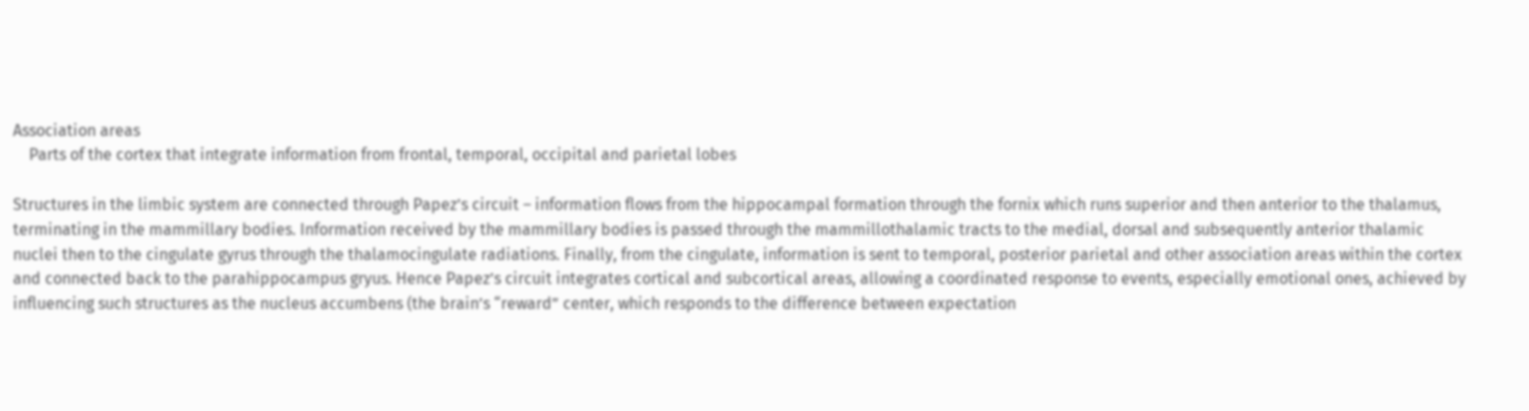Association areas
    Parts of the cortex that integrate information from frontal, temporal, occipital and parietal lobes

Structures in the limbic system are connected through Papez’s circuit – information flows from the hippocampal formation through the fornix which runs superior and then anterior to the thalamus, terminating in the mammillary bodies. Information received by the mammillary bodies is passed through the mammillothalamic tracts to the medial, dorsal and subsequently anterior thalamic nuclei then to the cingulate gyrus through the thalamocingulate radiations. Finally, from the cingulate, information is sent to temporal, posterior parietal and other association areas within the cortex and connected back to the parahippocampus gryus. Hence Papez’s circuit integrates cortical and subcortical areas, allowing a coordinated response to events, especially emotional ones, achieved by influencing such structures as the nucleus accumbens (the brain’s “reward” center, which responds to the difference between expectation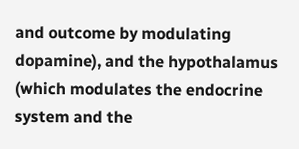and outcome by modulating dopamine), and the hypothalamus (which modulates the endocrine system and the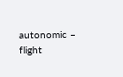autonomic – flight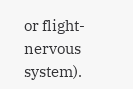or flight- nervous system).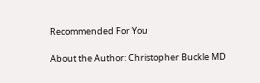Recommended For You

About the Author: Christopher Buckle MD